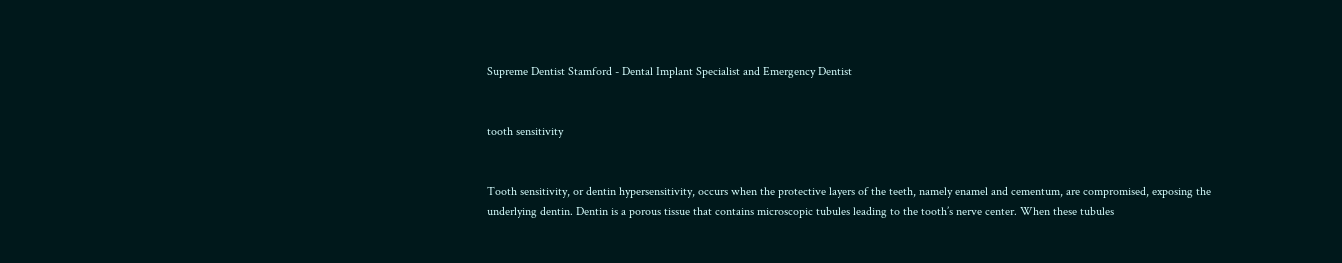Supreme Dentist Stamford - Dental Implant Specialist and Emergency Dentist


tooth sensitivity


Tooth sensitivity, or dentin hypersensitivity, occurs when the protective layers of the teeth, namely enamel and cementum, are compromised, exposing the underlying dentin. Dentin is a porous tissue that contains microscopic tubules leading to the tooth’s nerve center. When these tubules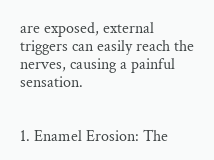are exposed, external triggers can easily reach the nerves, causing a painful sensation.


1. Enamel Erosion: The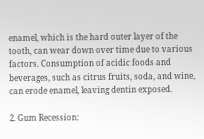enamel, which is the hard outer layer of the tooth, can wear down over time due to various factors. Consumption of acidic foods and beverages, such as citrus fruits, soda, and wine, can erode enamel, leaving dentin exposed.

2. Gum Recession: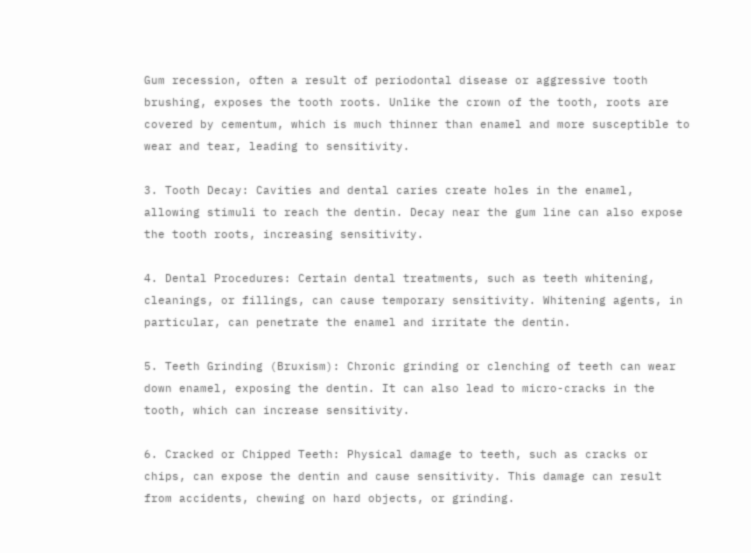Gum recession, often a result of periodontal disease or aggressive tooth brushing, exposes the tooth roots. Unlike the crown of the tooth, roots are covered by cementum, which is much thinner than enamel and more susceptible to wear and tear, leading to sensitivity.

3. Tooth Decay: Cavities and dental caries create holes in the enamel, allowing stimuli to reach the dentin. Decay near the gum line can also expose the tooth roots, increasing sensitivity.

4. Dental Procedures: Certain dental treatments, such as teeth whitening, cleanings, or fillings, can cause temporary sensitivity. Whitening agents, in particular, can penetrate the enamel and irritate the dentin.

5. Teeth Grinding (Bruxism): Chronic grinding or clenching of teeth can wear down enamel, exposing the dentin. It can also lead to micro-cracks in the tooth, which can increase sensitivity.

6. Cracked or Chipped Teeth: Physical damage to teeth, such as cracks or chips, can expose the dentin and cause sensitivity. This damage can result from accidents, chewing on hard objects, or grinding.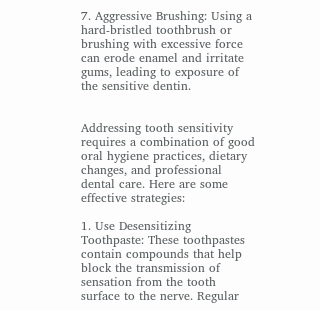7. Aggressive Brushing: Using a hard-bristled toothbrush or brushing with excessive force can erode enamel and irritate gums, leading to exposure of the sensitive dentin.


Addressing tooth sensitivity requires a combination of good oral hygiene practices, dietary changes, and professional dental care. Here are some effective strategies:

1. Use Desensitizing Toothpaste: These toothpastes contain compounds that help block the transmission of sensation from the tooth surface to the nerve. Regular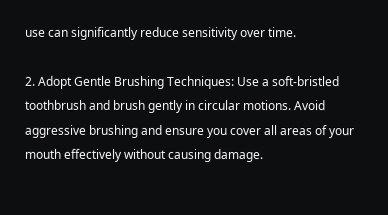use can significantly reduce sensitivity over time.

2. Adopt Gentle Brushing Techniques: Use a soft-bristled toothbrush and brush gently in circular motions. Avoid aggressive brushing and ensure you cover all areas of your mouth effectively without causing damage.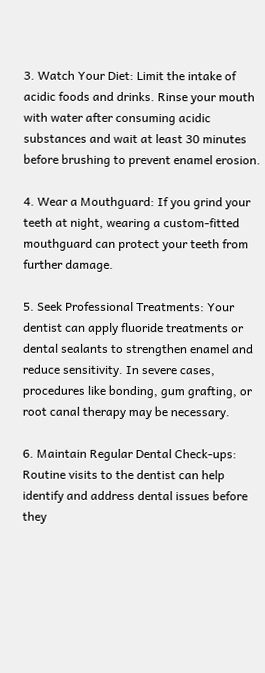3. Watch Your Diet: Limit the intake of acidic foods and drinks. Rinse your mouth with water after consuming acidic substances and wait at least 30 minutes before brushing to prevent enamel erosion.

4. Wear a Mouthguard: If you grind your teeth at night, wearing a custom-fitted mouthguard can protect your teeth from further damage.

5. Seek Professional Treatments: Your dentist can apply fluoride treatments or dental sealants to strengthen enamel and reduce sensitivity. In severe cases, procedures like bonding, gum grafting, or root canal therapy may be necessary.

6. Maintain Regular Dental Check-ups: Routine visits to the dentist can help identify and address dental issues before they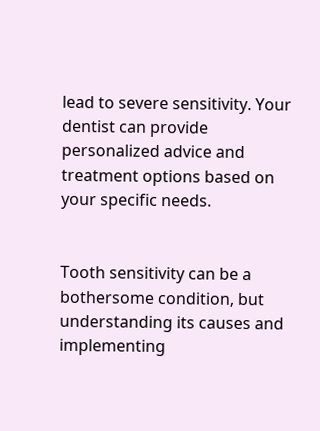lead to severe sensitivity. Your dentist can provide personalized advice and treatment options based on your specific needs.


Tooth sensitivity can be a bothersome condition, but understanding its causes and implementing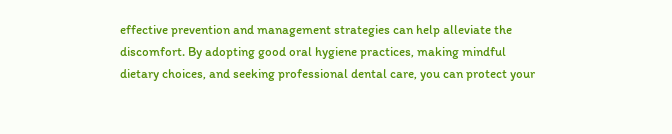effective prevention and management strategies can help alleviate the discomfort. By adopting good oral hygiene practices, making mindful dietary choices, and seeking professional dental care, you can protect your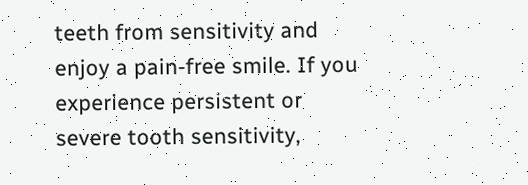teeth from sensitivity and enjoy a pain-free smile. If you experience persistent or severe tooth sensitivity,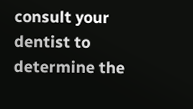consult your dentist to determine the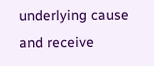underlying cause and receive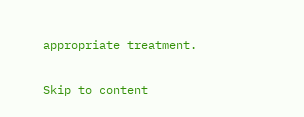appropriate treatment.

Skip to content